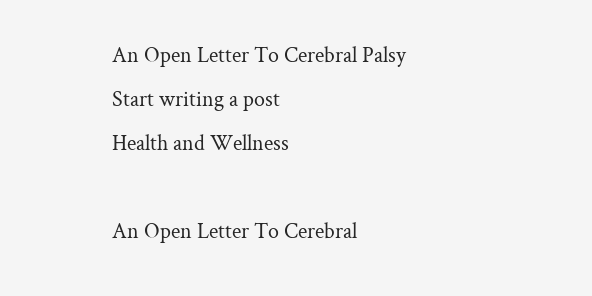An Open Letter To Cerebral Palsy
Start writing a post
Health and Wellness

An Open Letter To Cerebral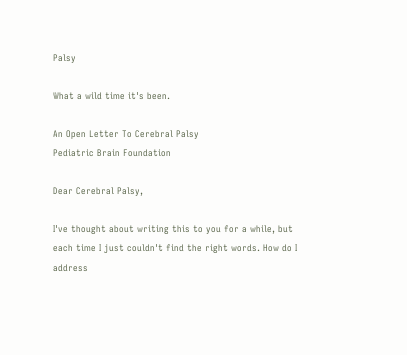Palsy

What a wild time it's been.

An Open Letter To Cerebral Palsy
Pediatric Brain Foundation

Dear Cerebral Palsy,

I've thought about writing this to you for a while, but each time I just couldn't find the right words. How do I address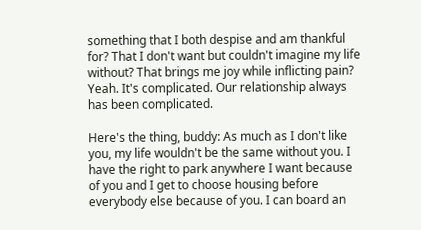something that I both despise and am thankful for? That I don't want but couldn't imagine my life without? That brings me joy while inflicting pain? Yeah. It's complicated. Our relationship always has been complicated.

Here's the thing, buddy: As much as I don't like you, my life wouldn't be the same without you. I have the right to park anywhere I want because of you and I get to choose housing before everybody else because of you. I can board an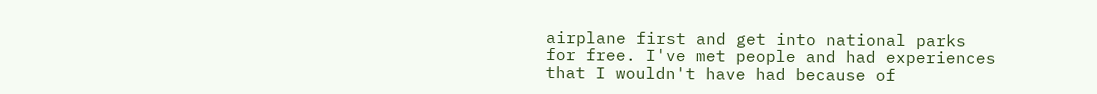airplane first and get into national parks for free. I've met people and had experiences that I wouldn't have had because of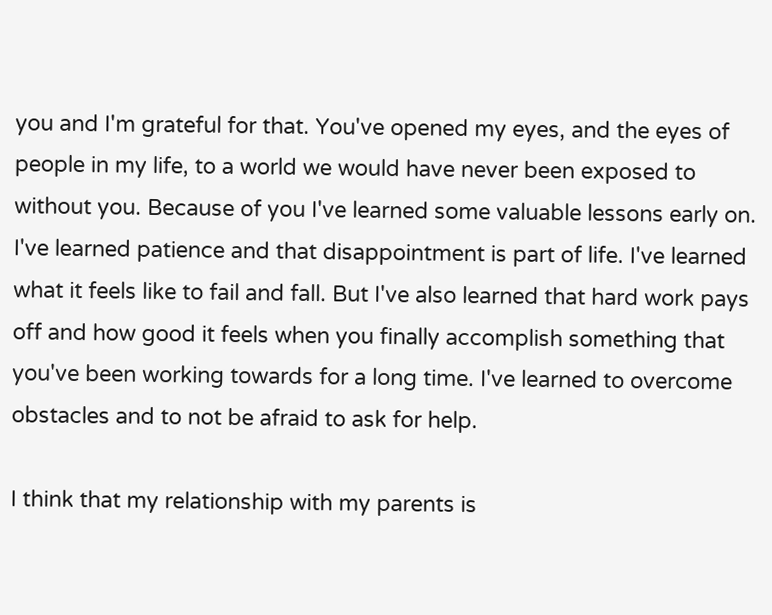you and I'm grateful for that. You've opened my eyes, and the eyes of people in my life, to a world we would have never been exposed to without you. Because of you I've learned some valuable lessons early on. I've learned patience and that disappointment is part of life. I've learned what it feels like to fail and fall. But I've also learned that hard work pays off and how good it feels when you finally accomplish something that you've been working towards for a long time. I've learned to overcome obstacles and to not be afraid to ask for help.

I think that my relationship with my parents is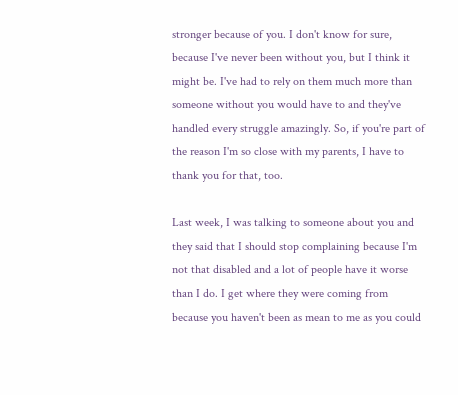stronger because of you. I don't know for sure, because I've never been without you, but I think it might be. I've had to rely on them much more than someone without you would have to and they've handled every struggle amazingly. So, if you're part of the reason I'm so close with my parents, I have to thank you for that, too.

Last week, I was talking to someone about you and they said that I should stop complaining because I'm not that disabled and a lot of people have it worse than I do. I get where they were coming from because you haven't been as mean to me as you could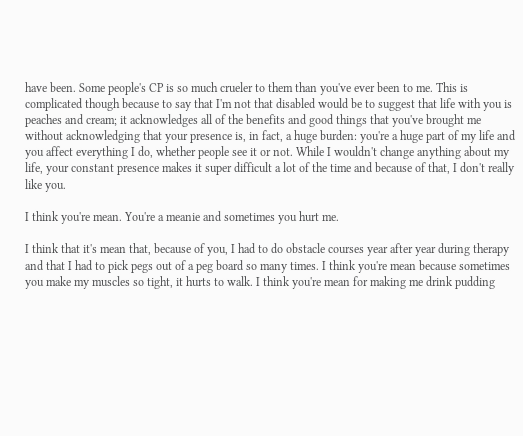have been. Some people's CP is so much crueler to them than you've ever been to me. This is complicated though because to say that I'm not that disabled would be to suggest that life with you is peaches and cream; it acknowledges all of the benefits and good things that you've brought me without acknowledging that your presence is, in fact, a huge burden: you're a huge part of my life and you affect everything I do, whether people see it or not. While I wouldn't change anything about my life, your constant presence makes it super difficult a lot of the time and because of that, I don't really like you.

I think you're mean. You're a meanie and sometimes you hurt me.

I think that it's mean that, because of you, I had to do obstacle courses year after year during therapy and that I had to pick pegs out of a peg board so many times. I think you're mean because sometimes you make my muscles so tight, it hurts to walk. I think you're mean for making me drink pudding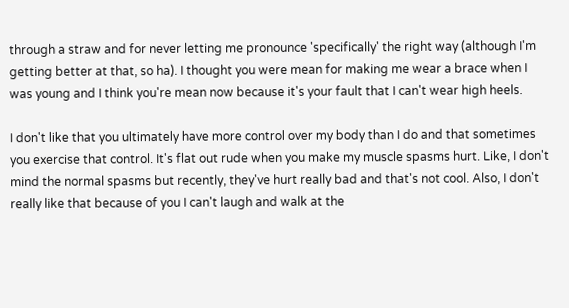through a straw and for never letting me pronounce 'specifically' the right way (although I'm getting better at that, so ha). I thought you were mean for making me wear a brace when I was young and I think you're mean now because it's your fault that I can't wear high heels.

I don't like that you ultimately have more control over my body than I do and that sometimes you exercise that control. It's flat out rude when you make my muscle spasms hurt. Like, I don't mind the normal spasms but recently, they've hurt really bad and that's not cool. Also, I don't really like that because of you I can't laugh and walk at the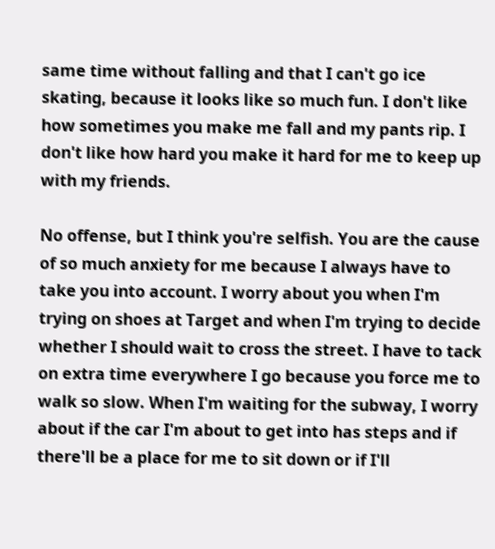same time without falling and that I can't go ice skating, because it looks like so much fun. I don't like how sometimes you make me fall and my pants rip. I don't like how hard you make it hard for me to keep up with my friends.

No offense, but I think you're selfish. You are the cause of so much anxiety for me because I always have to take you into account. I worry about you when I'm trying on shoes at Target and when I'm trying to decide whether I should wait to cross the street. I have to tack on extra time everywhere I go because you force me to walk so slow. When I'm waiting for the subway, I worry about if the car I'm about to get into has steps and if there'll be a place for me to sit down or if I'll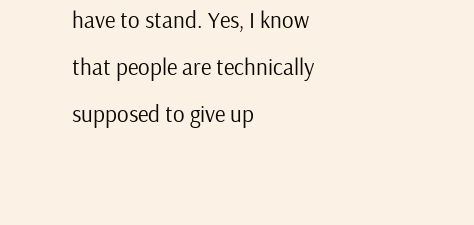have to stand. Yes, I know that people are technically supposed to give up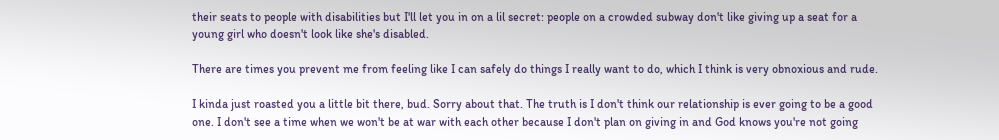their seats to people with disabilities but I'll let you in on a lil secret: people on a crowded subway don't like giving up a seat for a young girl who doesn't look like she's disabled.

There are times you prevent me from feeling like I can safely do things I really want to do, which I think is very obnoxious and rude.

I kinda just roasted you a little bit there, bud. Sorry about that. The truth is I don't think our relationship is ever going to be a good one. I don't see a time when we won't be at war with each other because I don't plan on giving in and God knows you're not going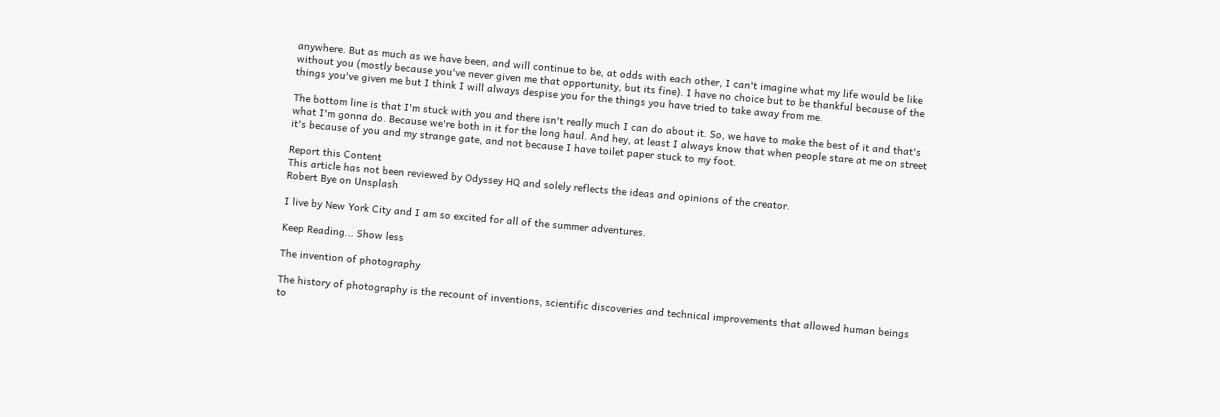anywhere. But as much as we have been, and will continue to be, at odds with each other, I can't imagine what my life would be like without you (mostly because you've never given me that opportunity, but its fine). I have no choice but to be thankful because of the things you've given me but I think I will always despise you for the things you have tried to take away from me.

The bottom line is that I'm stuck with you and there isn't really much I can do about it. So, we have to make the best of it and that's what I'm gonna do. Because we're both in it for the long haul. And hey, at least I always know that when people stare at me on street it's because of you and my strange gate, and not because I have toilet paper stuck to my foot.

Report this Content
This article has not been reviewed by Odyssey HQ and solely reflects the ideas and opinions of the creator.
Robert Bye on Unsplash

I live by New York City and I am so excited for all of the summer adventures.

Keep Reading... Show less

The invention of photography

The history of photography is the recount of inventions, scientific discoveries and technical improvements that allowed human beings to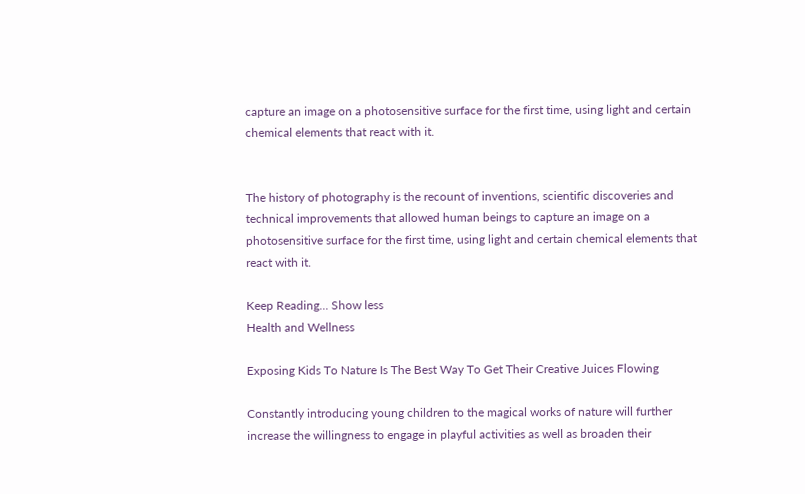capture an image on a photosensitive surface for the first time, using light and certain chemical elements that react with it.


The history of photography is the recount of inventions, scientific discoveries and technical improvements that allowed human beings to capture an image on a photosensitive surface for the first time, using light and certain chemical elements that react with it.

Keep Reading... Show less
Health and Wellness

Exposing Kids To Nature Is The Best Way To Get Their Creative Juices Flowing

Constantly introducing young children to the magical works of nature will further increase the willingness to engage in playful activities as well as broaden their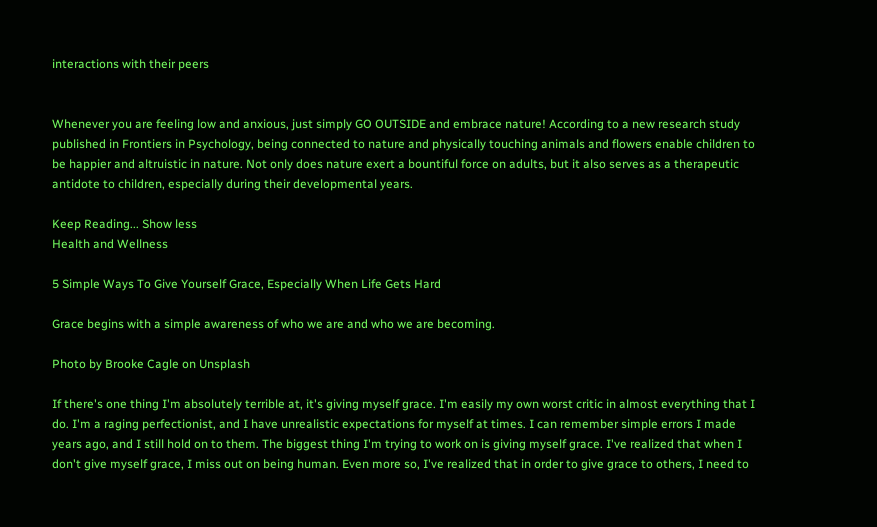interactions with their peers


Whenever you are feeling low and anxious, just simply GO OUTSIDE and embrace nature! According to a new research study published in Frontiers in Psychology, being connected to nature and physically touching animals and flowers enable children to be happier and altruistic in nature. Not only does nature exert a bountiful force on adults, but it also serves as a therapeutic antidote to children, especially during their developmental years.

Keep Reading... Show less
Health and Wellness

5 Simple Ways To Give Yourself Grace, Especially When Life Gets Hard

Grace begins with a simple awareness of who we are and who we are becoming.

Photo by Brooke Cagle on Unsplash

If there's one thing I'm absolutely terrible at, it's giving myself grace. I'm easily my own worst critic in almost everything that I do. I'm a raging perfectionist, and I have unrealistic expectations for myself at times. I can remember simple errors I made years ago, and I still hold on to them. The biggest thing I'm trying to work on is giving myself grace. I've realized that when I don't give myself grace, I miss out on being human. Even more so, I've realized that in order to give grace to others, I need to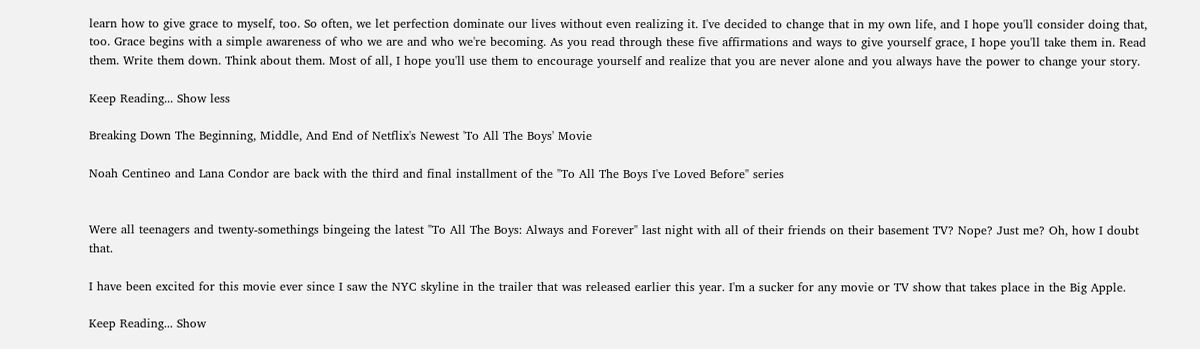learn how to give grace to myself, too. So often, we let perfection dominate our lives without even realizing it. I've decided to change that in my own life, and I hope you'll consider doing that, too. Grace begins with a simple awareness of who we are and who we're becoming. As you read through these five affirmations and ways to give yourself grace, I hope you'll take them in. Read them. Write them down. Think about them. Most of all, I hope you'll use them to encourage yourself and realize that you are never alone and you always have the power to change your story.

Keep Reading... Show less

Breaking Down The Beginning, Middle, And End of Netflix's Newest 'To All The Boys' Movie

Noah Centineo and Lana Condor are back with the third and final installment of the "To All The Boys I've Loved Before" series


Were all teenagers and twenty-somethings bingeing the latest "To All The Boys: Always and Forever" last night with all of their friends on their basement TV? Nope? Just me? Oh, how I doubt that.

I have been excited for this movie ever since I saw the NYC skyline in the trailer that was released earlier this year. I'm a sucker for any movie or TV show that takes place in the Big Apple.

Keep Reading... Show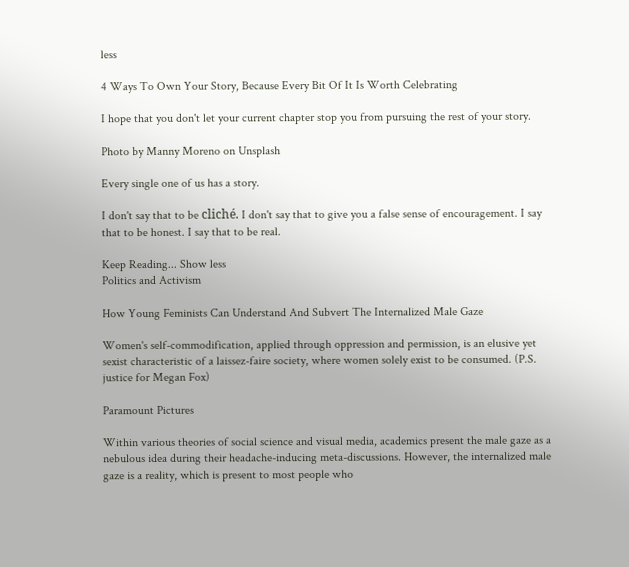less

4 Ways To Own Your Story, Because Every Bit Of It Is Worth Celebrating

I hope that you don't let your current chapter stop you from pursuing the rest of your story.

Photo by Manny Moreno on Unsplash

Every single one of us has a story.

I don't say that to be cliché. I don't say that to give you a false sense of encouragement. I say that to be honest. I say that to be real.

Keep Reading... Show less
Politics and Activism

How Young Feminists Can Understand And Subvert The Internalized Male Gaze

Women's self-commodification, applied through oppression and permission, is an elusive yet sexist characteristic of a laissez-faire society, where women solely exist to be consumed. (P.S. justice for Megan Fox)

Paramount Pictures

Within various theories of social science and visual media, academics present the male gaze as a nebulous idea during their headache-inducing meta-discussions. However, the internalized male gaze is a reality, which is present to most people who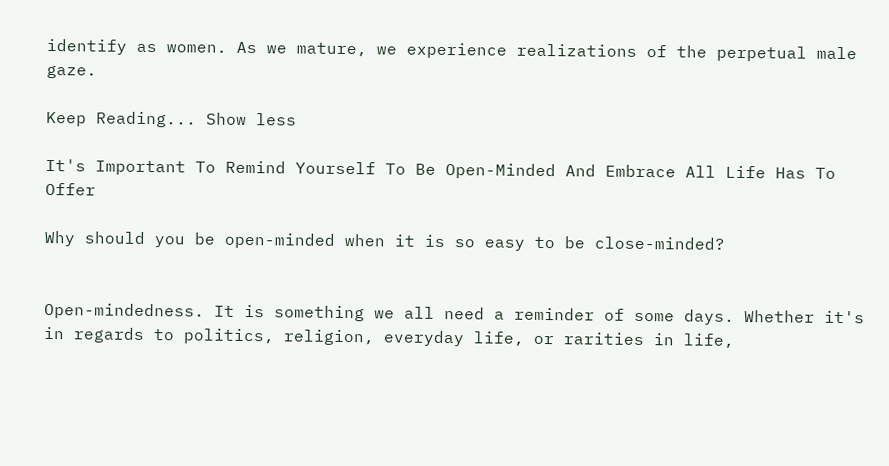identify as women. As we mature, we experience realizations of the perpetual male gaze.

Keep Reading... Show less

It's Important To Remind Yourself To Be Open-Minded And Embrace All Life Has To Offer

Why should you be open-minded when it is so easy to be close-minded?


Open-mindedness. It is something we all need a reminder of some days. Whether it's in regards to politics, religion, everyday life, or rarities in life,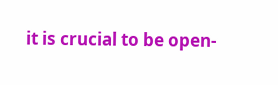it is crucial to be open-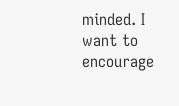minded. I want to encourage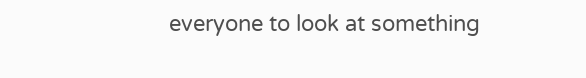everyone to look at something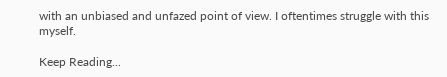with an unbiased and unfazed point of view. I oftentimes struggle with this myself.

Keep Reading...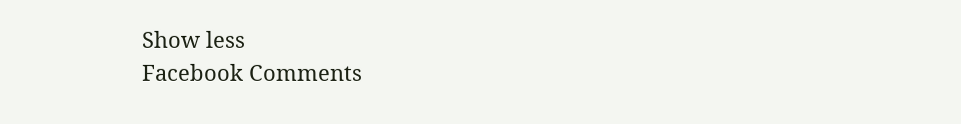Show less
Facebook Comments